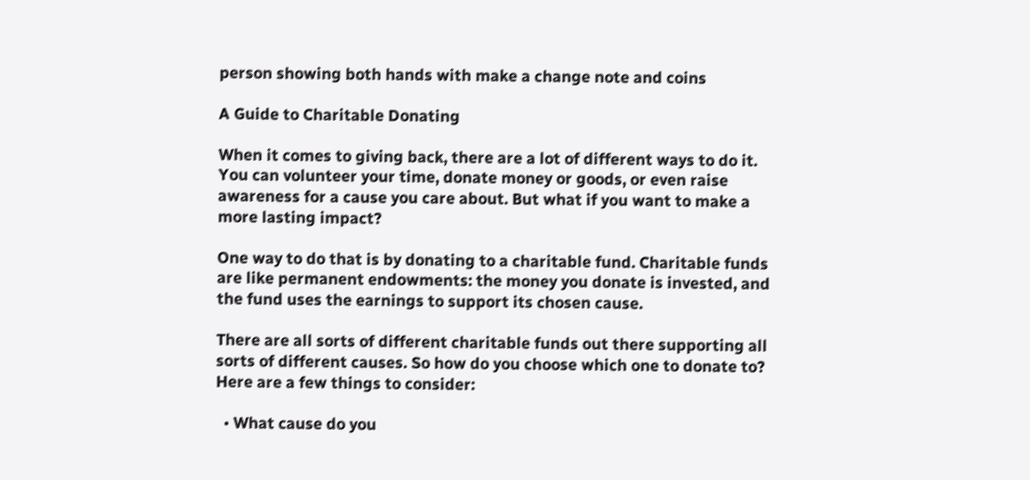person showing both hands with make a change note and coins

A Guide to Charitable Donating

When it comes to giving back, there are a lot of different ways to do it. You can volunteer your time, donate money or goods, or even raise awareness for a cause you care about. But what if you want to make a more lasting impact?

One way to do that is by donating to a charitable fund. Charitable funds are like permanent endowments: the money you donate is invested, and the fund uses the earnings to support its chosen cause.

There are all sorts of different charitable funds out there supporting all sorts of different causes. So how do you choose which one to donate to? Here are a few things to consider:

  • What cause do you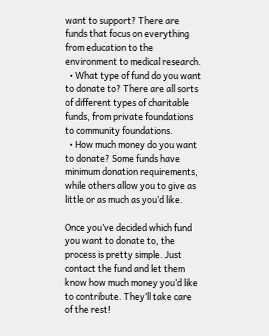want to support? There are funds that focus on everything from education to the environment to medical research.
  • What type of fund do you want to donate to? There are all sorts of different types of charitable funds, from private foundations to community foundations.
  • How much money do you want to donate? Some funds have minimum donation requirements, while others allow you to give as little or as much as you’d like.

Once you’ve decided which fund you want to donate to, the process is pretty simple. Just contact the fund and let them know how much money you’d like to contribute. They’ll take care of the rest!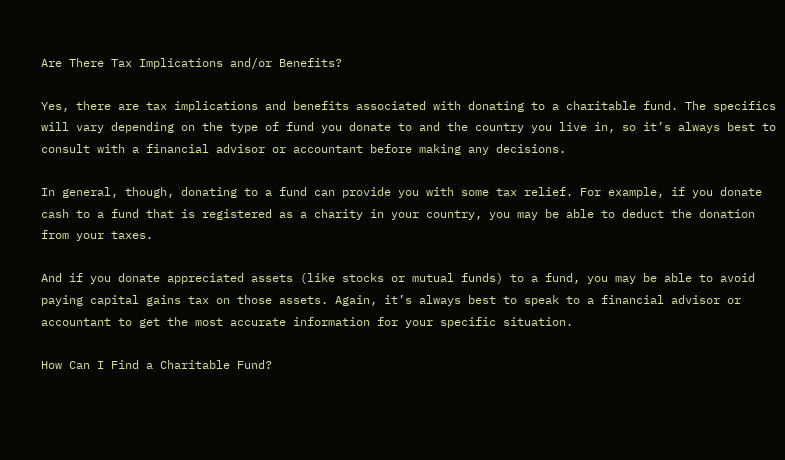Are There Tax Implications and/or Benefits?

Yes, there are tax implications and benefits associated with donating to a charitable fund. The specifics will vary depending on the type of fund you donate to and the country you live in, so it’s always best to consult with a financial advisor or accountant before making any decisions.

In general, though, donating to a fund can provide you with some tax relief. For example, if you donate cash to a fund that is registered as a charity in your country, you may be able to deduct the donation from your taxes.

And if you donate appreciated assets (like stocks or mutual funds) to a fund, you may be able to avoid paying capital gains tax on those assets. Again, it’s always best to speak to a financial advisor or accountant to get the most accurate information for your specific situation.

How Can I Find a Charitable Fund?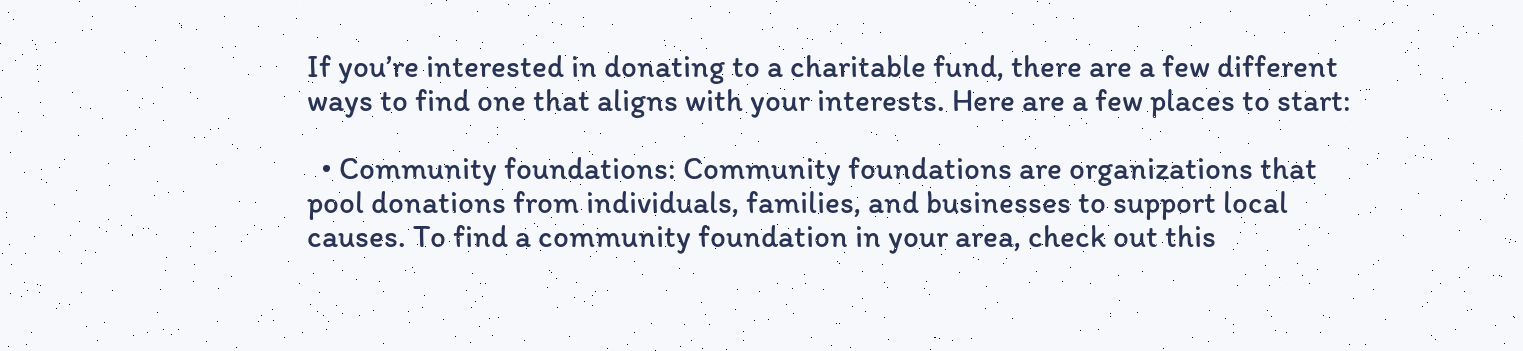If you’re interested in donating to a charitable fund, there are a few different ways to find one that aligns with your interests. Here are a few places to start:

  • Community foundations: Community foundations are organizations that pool donations from individuals, families, and businesses to support local causes. To find a community foundation in your area, check out this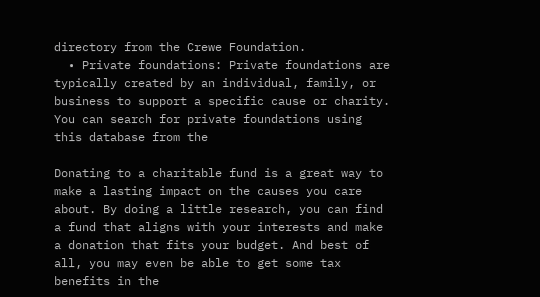directory from the Crewe Foundation.
  • Private foundations: Private foundations are typically created by an individual, family, or business to support a specific cause or charity. You can search for private foundations using this database from the

Donating to a charitable fund is a great way to make a lasting impact on the causes you care about. By doing a little research, you can find a fund that aligns with your interests and make a donation that fits your budget. And best of all, you may even be able to get some tax benefits in the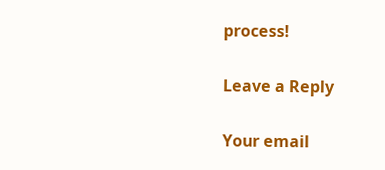process!

Leave a Reply

Your email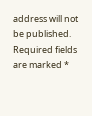address will not be published. Required fields are marked *